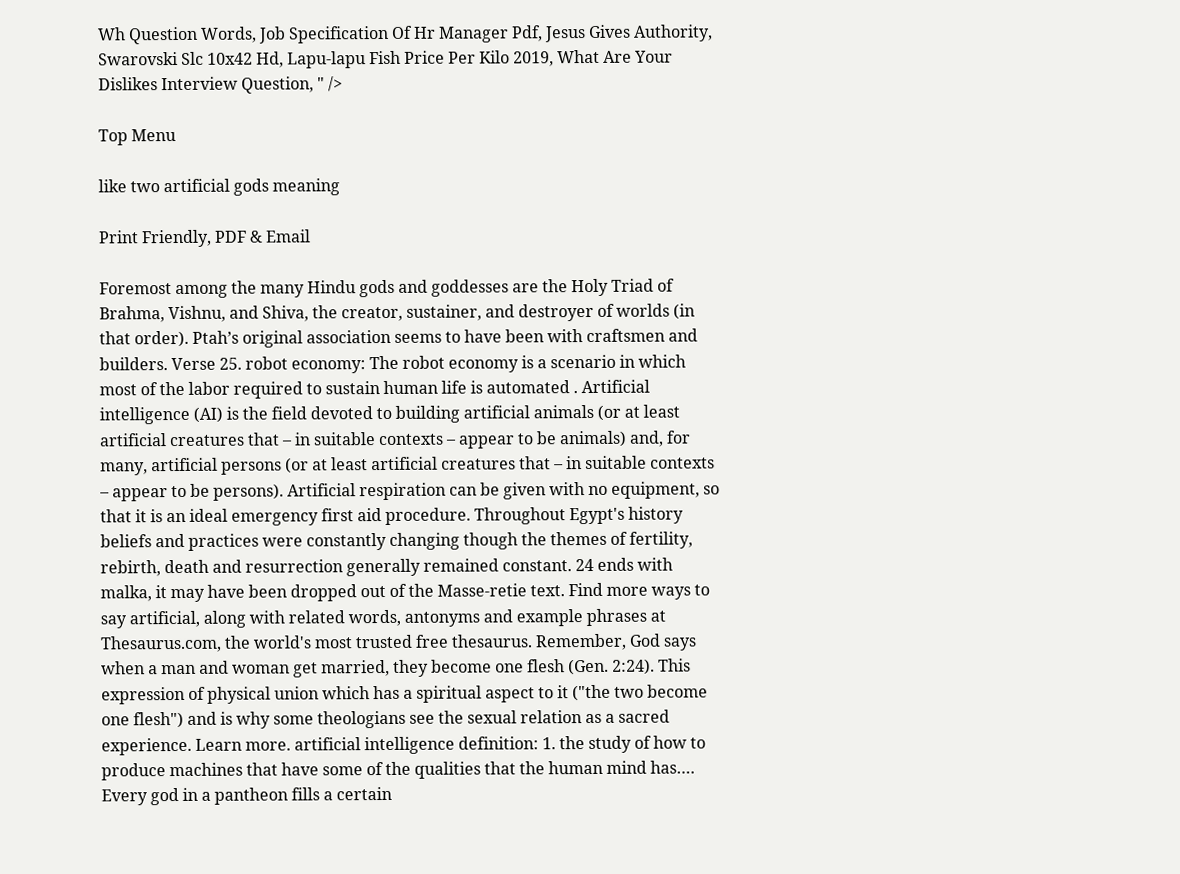Wh Question Words, Job Specification Of Hr Manager Pdf, Jesus Gives Authority, Swarovski Slc 10x42 Hd, Lapu-lapu Fish Price Per Kilo 2019, What Are Your Dislikes Interview Question, " />

Top Menu

like two artificial gods meaning

Print Friendly, PDF & Email

Foremost among the many Hindu gods and goddesses are the Holy Triad of Brahma, Vishnu, and Shiva, the creator, sustainer, and destroyer of worlds (in that order). Ptah’s original association seems to have been with craftsmen and builders. Verse 25. robot economy: The robot economy is a scenario in which most of the labor required to sustain human life is automated . Artificial intelligence (AI) is the field devoted to building artificial animals (or at least artificial creatures that – in suitable contexts – appear to be animals) and, for many, artificial persons (or at least artificial creatures that – in suitable contexts – appear to be persons). Artificial respiration can be given with no equipment, so that it is an ideal emergency first aid procedure. Throughout Egypt's history beliefs and practices were constantly changing though the themes of fertility, rebirth, death and resurrection generally remained constant. 24 ends with malka, it may have been dropped out of the Masse-retie text. Find more ways to say artificial, along with related words, antonyms and example phrases at Thesaurus.com, the world's most trusted free thesaurus. Remember, God says when a man and woman get married, they become one flesh (Gen. 2:24). This expression of physical union which has a spiritual aspect to it ("the two become one flesh") and is why some theologians see the sexual relation as a sacred experience. Learn more. artificial intelligence definition: 1. the study of how to produce machines that have some of the qualities that the human mind has…. Every god in a pantheon fills a certain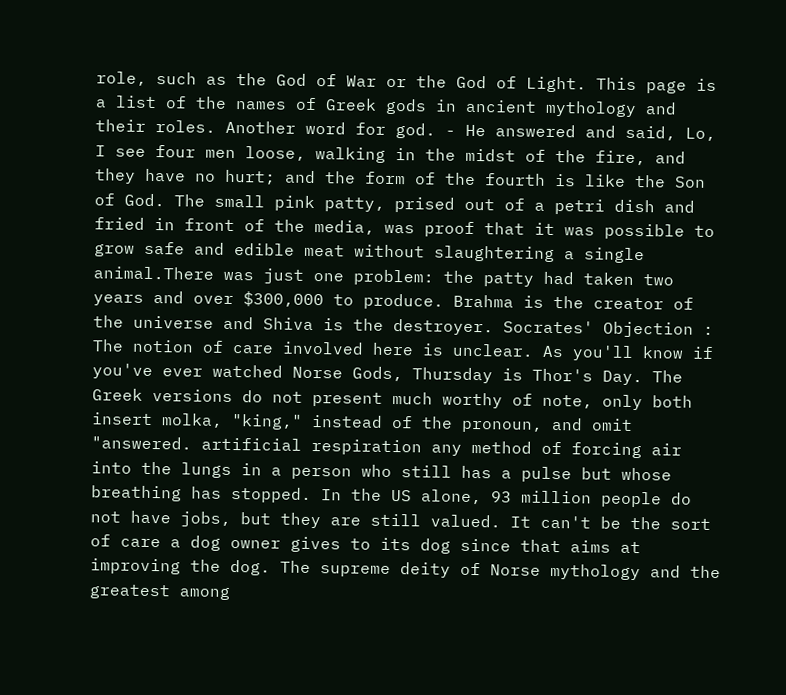role, such as the God of War or the God of Light. This page is a list of the names of Greek gods in ancient mythology and their roles. Another word for god. - He answered and said, Lo, I see four men loose, walking in the midst of the fire, and they have no hurt; and the form of the fourth is like the Son of God. The small pink patty, prised out of a petri dish and fried in front of the media, was proof that it was possible to grow safe and edible meat without slaughtering a single animal.There was just one problem: the patty had taken two years and over $300,000 to produce. Brahma is the creator of the universe and Shiva is the destroyer. Socrates' Objection : The notion of care involved here is unclear. As you'll know if you've ever watched Norse Gods, Thursday is Thor's Day. The Greek versions do not present much worthy of note, only both insert molka, "king," instead of the pronoun, and omit "answered. artificial respiration any method of forcing air into the lungs in a person who still has a pulse but whose breathing has stopped. In the US alone, 93 million people do not have jobs, but they are still valued. It can't be the sort of care a dog owner gives to its dog since that aims at improving the dog. The supreme deity of Norse mythology and the greatest among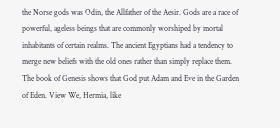the Norse gods was Odin, the Allfather of the Aesir. Gods are a race of powerful, ageless beings that are commonly worshiped by mortal inhabitants of certain realms. The ancient Egyptians had a tendency to merge new beliefs with the old ones rather than simply replace them. The book of Genesis shows that God put Adam and Eve in the Garden of Eden. View We, Hermia, like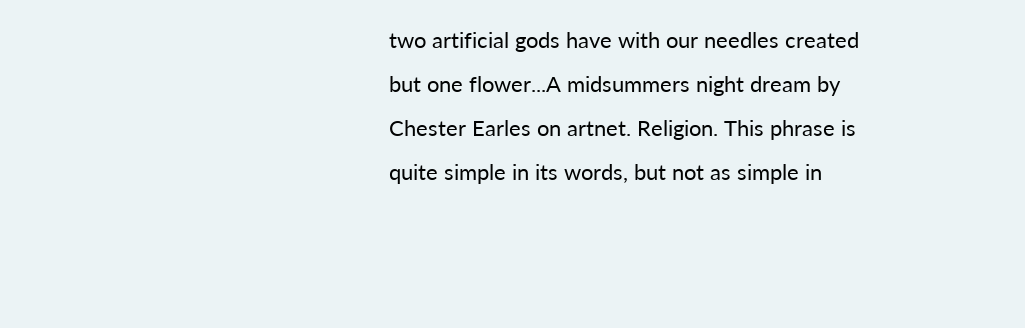two artificial gods have with our needles created but one flower...A midsummers night dream by Chester Earles on artnet. Religion. This phrase is quite simple in its words, but not as simple in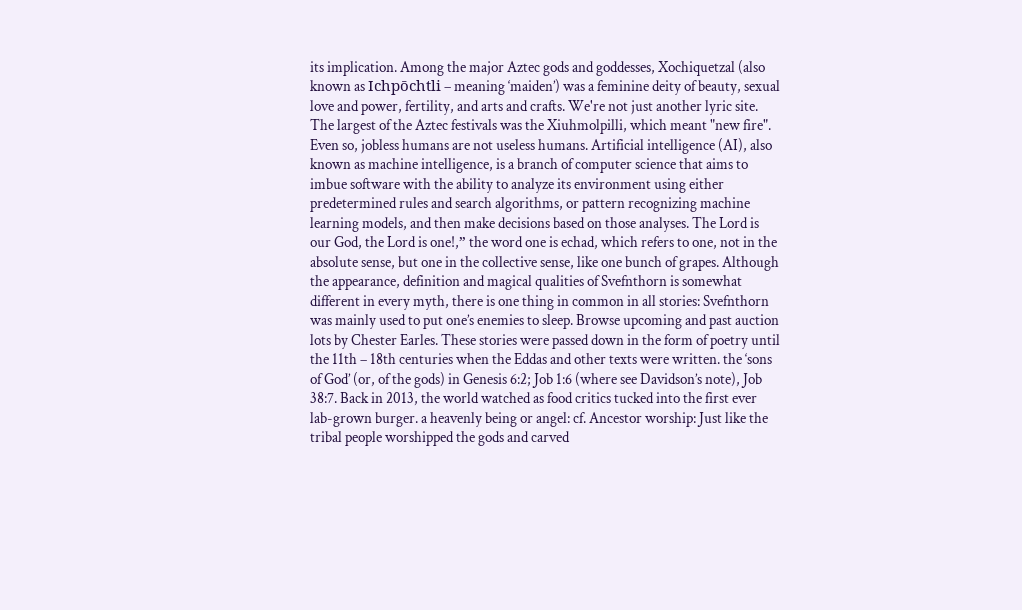its implication. Among the major Aztec gods and goddesses, Xochiquetzal (also known as Ichpōchtli – meaning ‘maiden’) was a feminine deity of beauty, sexual love and power, fertility, and arts and crafts. We're not just another lyric site. The largest of the Aztec festivals was the Xiuhmolpilli, which meant "new fire". Even so, jobless humans are not useless humans. Artificial intelligence (AI), also known as machine intelligence, is a branch of computer science that aims to imbue software with the ability to analyze its environment using either predetermined rules and search algorithms, or pattern recognizing machine learning models, and then make decisions based on those analyses. The Lord is our God, the Lord is one!,” the word one is echad, which refers to one, not in the absolute sense, but one in the collective sense, like one bunch of grapes. Although the appearance, definition and magical qualities of Svefnthorn is somewhat different in every myth, there is one thing in common in all stories: Svefnthorn was mainly used to put one’s enemies to sleep. Browse upcoming and past auction lots by Chester Earles. These stories were passed down in the form of poetry until the 11th – 18th centuries when the Eddas and other texts were written. the ‘sons of God’ (or, of the gods) in Genesis 6:2; Job 1:6 (where see Davidson’s note), Job 38:7. Back in 2013, the world watched as food critics tucked into the first ever lab-grown burger. a heavenly being or angel: cf. Ancestor worship: Just like the tribal people worshipped the gods and carved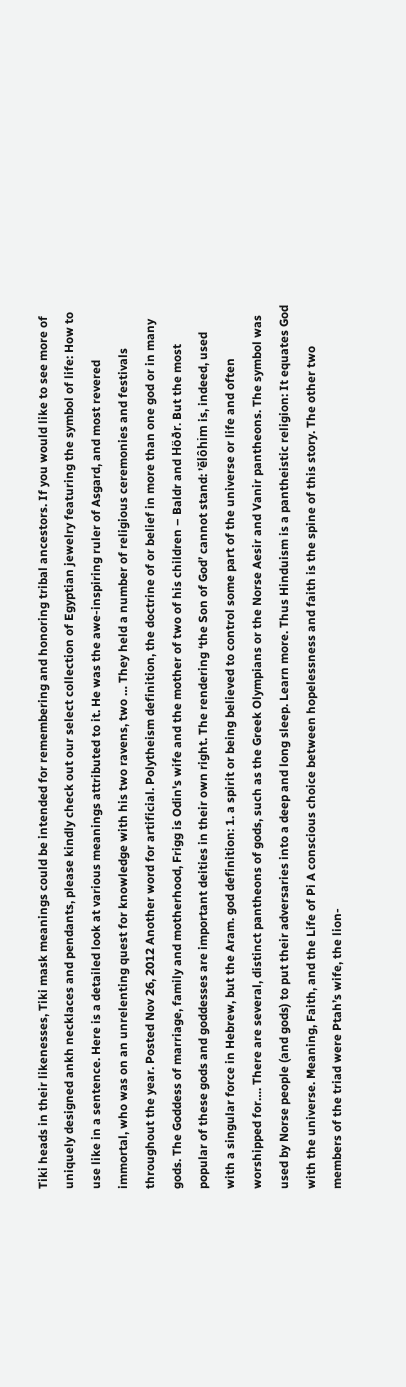Tiki heads in their likenesses, Tiki mask meanings could be intended for remembering and honoring tribal ancestors. If you would like to see more of uniquely designed ankh necklaces and pendants, please kindly check out our select collection of Egyptian jewelry featuring the symbol of life: How to use like in a sentence. Here is a detailed look at various meanings attributed to it. He was the awe-inspiring ruler of Asgard, and most revered immortal, who was on an unrelenting quest for knowledge with his two ravens, two … They held a number of religious ceremonies and festivals throughout the year. Posted Nov 26, 2012 Another word for artificial. Polytheism definition, the doctrine of or belief in more than one god or in many gods. The Goddess of marriage, family and motherhood, Frigg is Odin's wife and the mother of two of his children – Baldr and Höðr. But the most popular of these gods and goddesses are important deities in their own right. The rendering ‘the Son of God’ cannot stand: ’ĕlôhim is, indeed, used with a singular force in Hebrew, but the Aram. god definition: 1. a spirit or being believed to control some part of the universe or life and often worshipped for…. There are several, distinct pantheons of gods, such as the Greek Olympians or the Norse Aesir and Vanir pantheons. The symbol was used by Norse people (and gods) to put their adversaries into a deep and long sleep. Learn more. Thus Hinduism is a pantheistic religion: It equates God with the universe. Meaning, Faith, and the Life of Pi A conscious choice between hopelessness and faith is the spine of this story. The other two members of the triad were Ptah’s wife, the lion-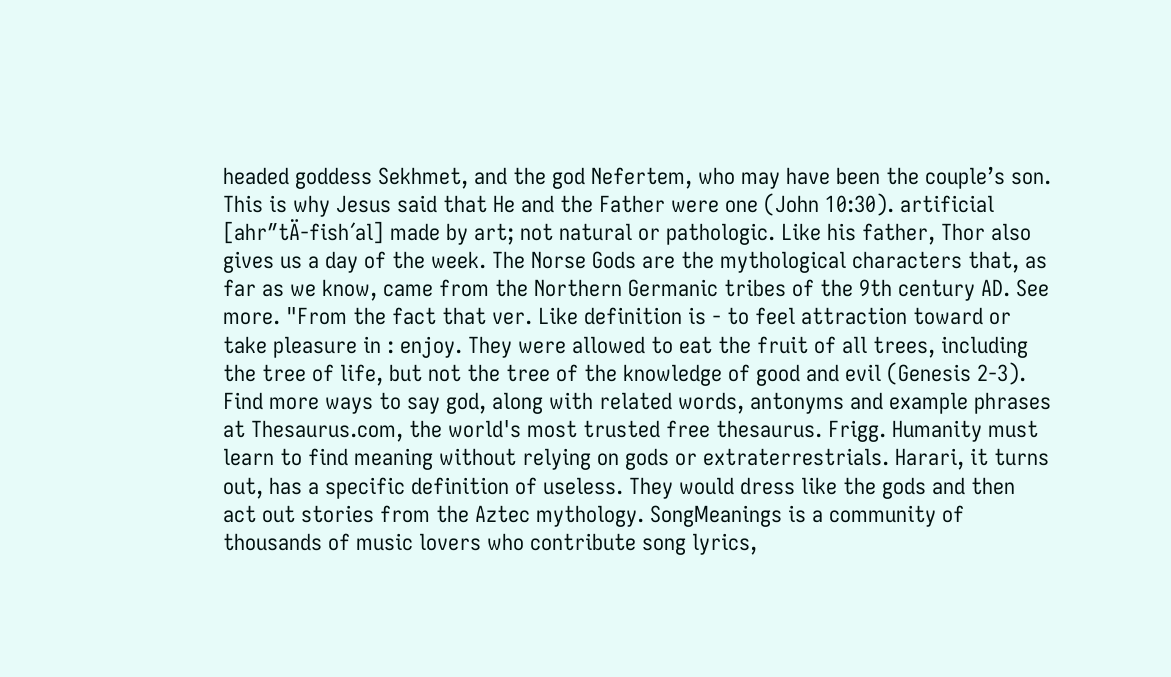headed goddess Sekhmet, and the god Nefertem, who may have been the couple’s son. This is why Jesus said that He and the Father were one (John 10:30). artificial [ahr″tÄ-fish´al] made by art; not natural or pathologic. Like his father, Thor also gives us a day of the week. The Norse Gods are the mythological characters that, as far as we know, came from the Northern Germanic tribes of the 9th century AD. See more. "From the fact that ver. Like definition is - to feel attraction toward or take pleasure in : enjoy. They were allowed to eat the fruit of all trees, including the tree of life, but not the tree of the knowledge of good and evil (Genesis 2-3). Find more ways to say god, along with related words, antonyms and example phrases at Thesaurus.com, the world's most trusted free thesaurus. Frigg. Humanity must learn to find meaning without relying on gods or extraterrestrials. Harari, it turns out, has a specific definition of useless. They would dress like the gods and then act out stories from the Aztec mythology. SongMeanings is a community of thousands of music lovers who contribute song lyrics,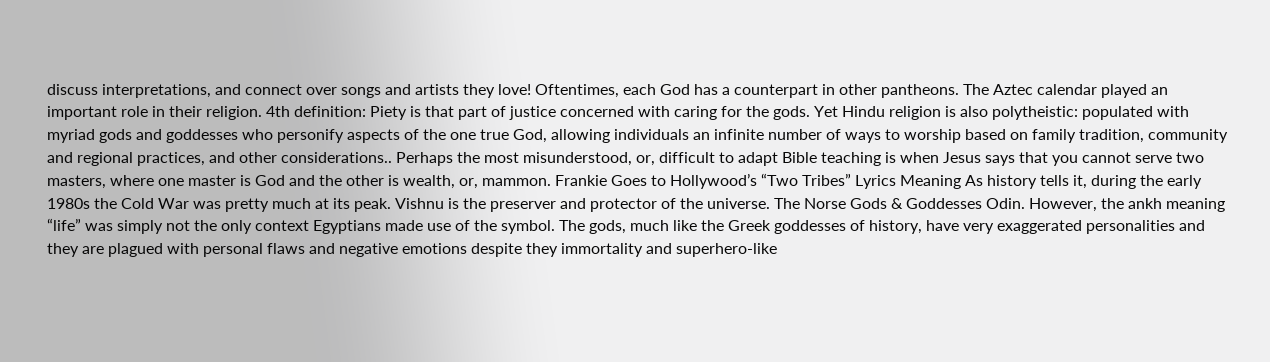discuss interpretations, and connect over songs and artists they love! Oftentimes, each God has a counterpart in other pantheons. The Aztec calendar played an important role in their religion. 4th definition: Piety is that part of justice concerned with caring for the gods. Yet Hindu religion is also polytheistic: populated with myriad gods and goddesses who personify aspects of the one true God, allowing individuals an infinite number of ways to worship based on family tradition, community and regional practices, and other considerations.. Perhaps the most misunderstood, or, difficult to adapt Bible teaching is when Jesus says that you cannot serve two masters, where one master is God and the other is wealth, or, mammon. Frankie Goes to Hollywood’s “Two Tribes” Lyrics Meaning As history tells it, during the early 1980s the Cold War was pretty much at its peak. Vishnu is the preserver and protector of the universe. The Norse Gods & Goddesses Odin. However, the ankh meaning “life” was simply not the only context Egyptians made use of the symbol. The gods, much like the Greek goddesses of history, have very exaggerated personalities and they are plagued with personal flaws and negative emotions despite they immortality and superhero-like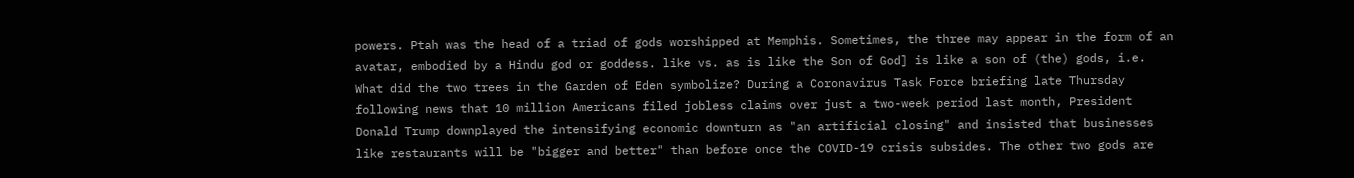powers. Ptah was the head of a triad of gods worshipped at Memphis. Sometimes, the three may appear in the form of an avatar, embodied by a Hindu god or goddess. like vs. as is like the Son of God] is like a son of (the) gods, i.e. What did the two trees in the Garden of Eden symbolize? During a Coronavirus Task Force briefing late Thursday following news that 10 million Americans filed jobless claims over just a two-week period last month, President Donald Trump downplayed the intensifying economic downturn as "an artificial closing" and insisted that businesses like restaurants will be "bigger and better" than before once the COVID-19 crisis subsides. The other two gods are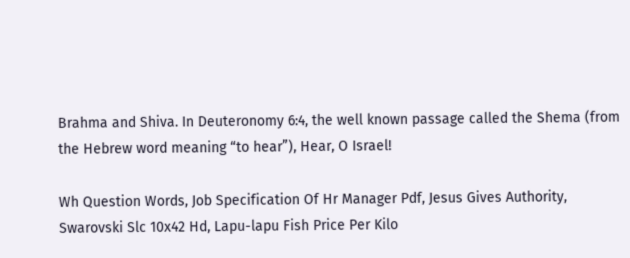Brahma and Shiva. In Deuteronomy 6:4, the well known passage called the Shema (from the Hebrew word meaning “to hear”), Hear, O Israel!

Wh Question Words, Job Specification Of Hr Manager Pdf, Jesus Gives Authority, Swarovski Slc 10x42 Hd, Lapu-lapu Fish Price Per Kilo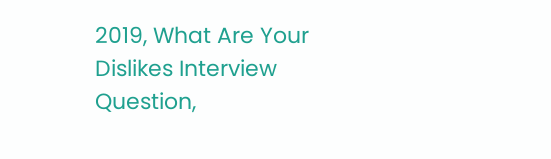2019, What Are Your Dislikes Interview Question,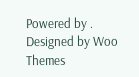Powered by . Designed by Woo Themes